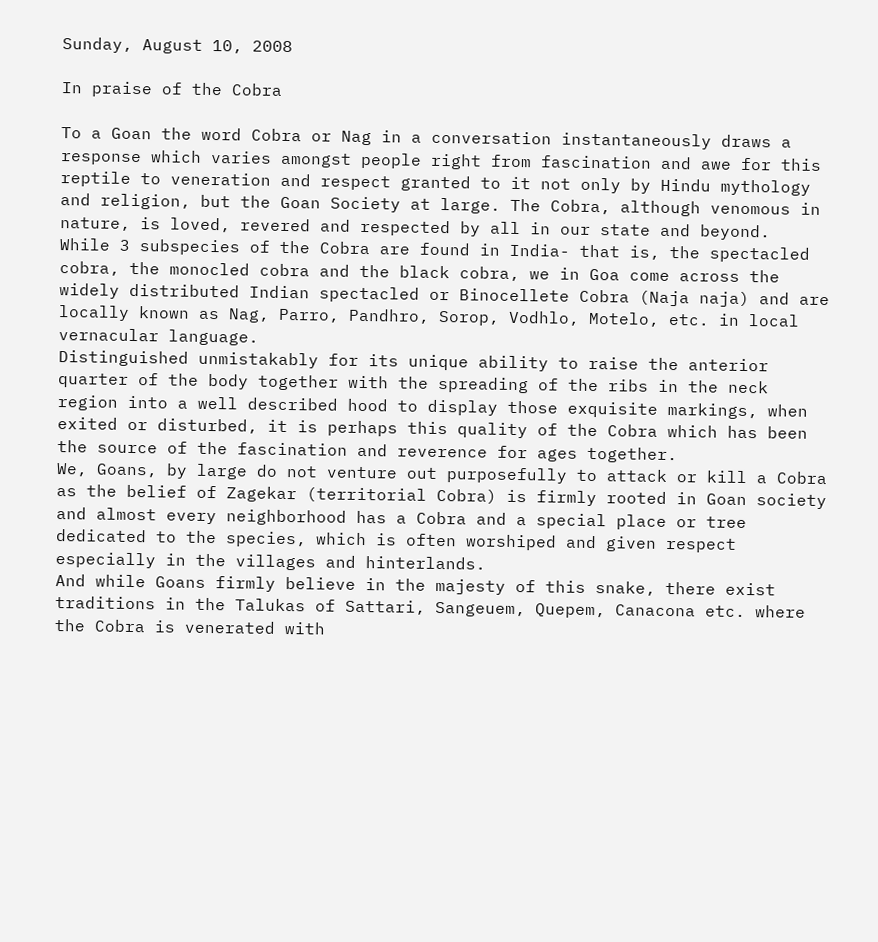Sunday, August 10, 2008

In praise of the Cobra

To a Goan the word Cobra or Nag in a conversation instantaneously draws a response which varies amongst people right from fascination and awe for this reptile to veneration and respect granted to it not only by Hindu mythology and religion, but the Goan Society at large. The Cobra, although venomous in nature, is loved, revered and respected by all in our state and beyond.
While 3 subspecies of the Cobra are found in India- that is, the spectacled cobra, the monocled cobra and the black cobra, we in Goa come across the widely distributed Indian spectacled or Binocellete Cobra (Naja naja) and are locally known as Nag, Parro, Pandhro, Sorop, Vodhlo, Motelo, etc. in local vernacular language.
Distinguished unmistakably for its unique ability to raise the anterior quarter of the body together with the spreading of the ribs in the neck region into a well described hood to display those exquisite markings, when exited or disturbed, it is perhaps this quality of the Cobra which has been the source of the fascination and reverence for ages together.
We, Goans, by large do not venture out purposefully to attack or kill a Cobra as the belief of Zagekar (territorial Cobra) is firmly rooted in Goan society and almost every neighborhood has a Cobra and a special place or tree dedicated to the species, which is often worshiped and given respect especially in the villages and hinterlands.
And while Goans firmly believe in the majesty of this snake, there exist traditions in the Talukas of Sattari, Sangeuem, Quepem, Canacona etc. where the Cobra is venerated with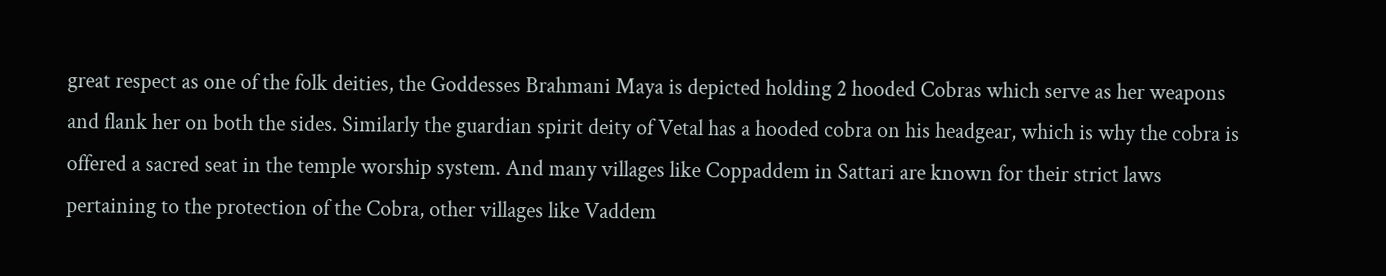great respect as one of the folk deities, the Goddesses Brahmani Maya is depicted holding 2 hooded Cobras which serve as her weapons and flank her on both the sides. Similarly the guardian spirit deity of Vetal has a hooded cobra on his headgear, which is why the cobra is offered a sacred seat in the temple worship system. And many villages like Coppaddem in Sattari are known for their strict laws pertaining to the protection of the Cobra, other villages like Vaddem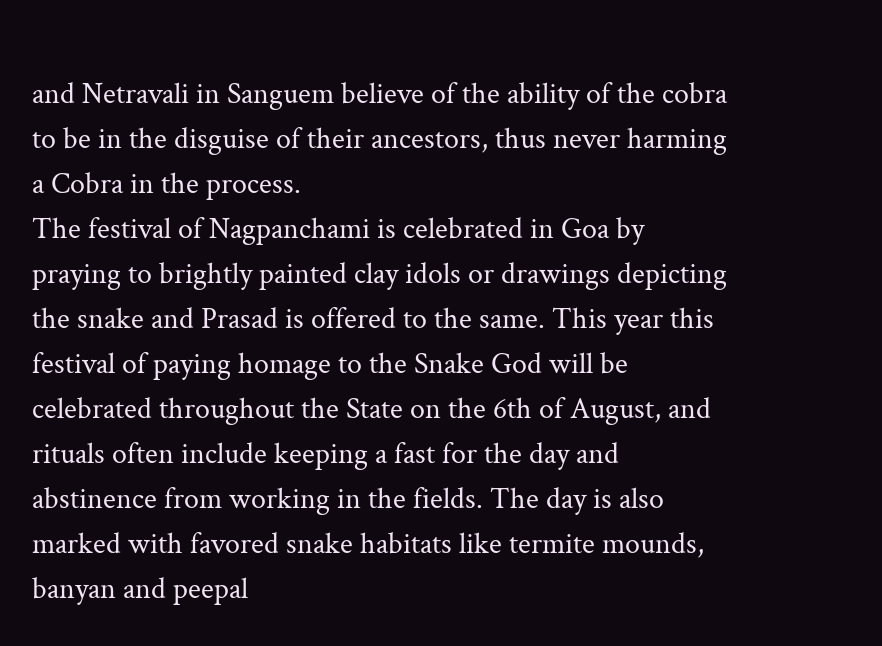and Netravali in Sanguem believe of the ability of the cobra to be in the disguise of their ancestors, thus never harming a Cobra in the process.
The festival of Nagpanchami is celebrated in Goa by praying to brightly painted clay idols or drawings depicting the snake and Prasad is offered to the same. This year this festival of paying homage to the Snake God will be celebrated throughout the State on the 6th of August, and rituals often include keeping a fast for the day and abstinence from working in the fields. The day is also marked with favored snake habitats like termite mounds, banyan and peepal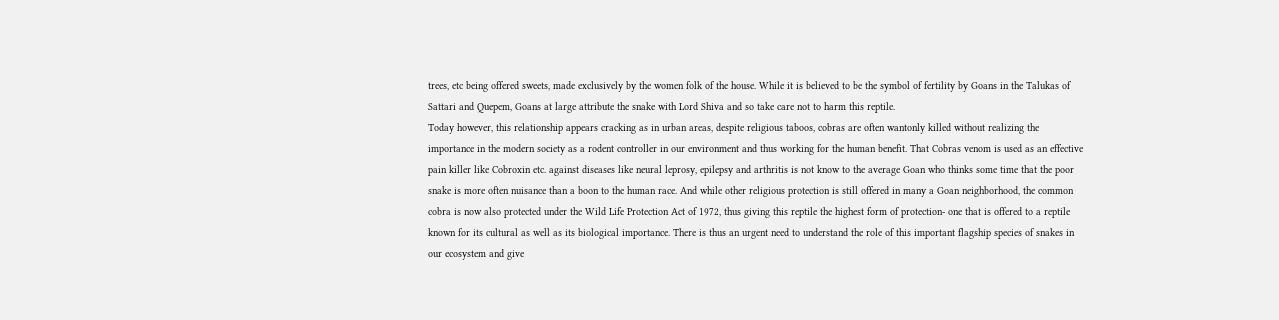trees, etc being offered sweets, made exclusively by the women folk of the house. While it is believed to be the symbol of fertility by Goans in the Talukas of Sattari and Quepem, Goans at large attribute the snake with Lord Shiva and so take care not to harm this reptile.
Today however, this relationship appears cracking as in urban areas, despite religious taboos, cobras are often wantonly killed without realizing the importance in the modern society as a rodent controller in our environment and thus working for the human benefit. That Cobras venom is used as an effective pain killer like Cobroxin etc. against diseases like neural leprosy, epilepsy and arthritis is not know to the average Goan who thinks some time that the poor snake is more often nuisance than a boon to the human race. And while other religious protection is still offered in many a Goan neighborhood, the common cobra is now also protected under the Wild Life Protection Act of 1972, thus giving this reptile the highest form of protection- one that is offered to a reptile known for its cultural as well as its biological importance. There is thus an urgent need to understand the role of this important flagship species of snakes in our ecosystem and give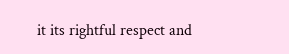it its rightful respect and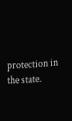protection in the state.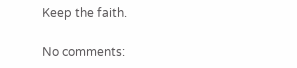Keep the faith.

No comments: